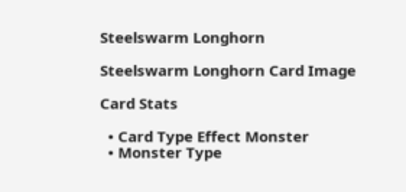Steelswarm Longhorn

Steelswarm Longhorn Card Image

Card Stats

  • Card Type Effect Monster
  • Monster Type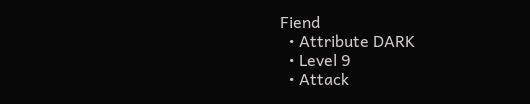Fiend
  • Attribute DARK
  • Level 9
  • Attack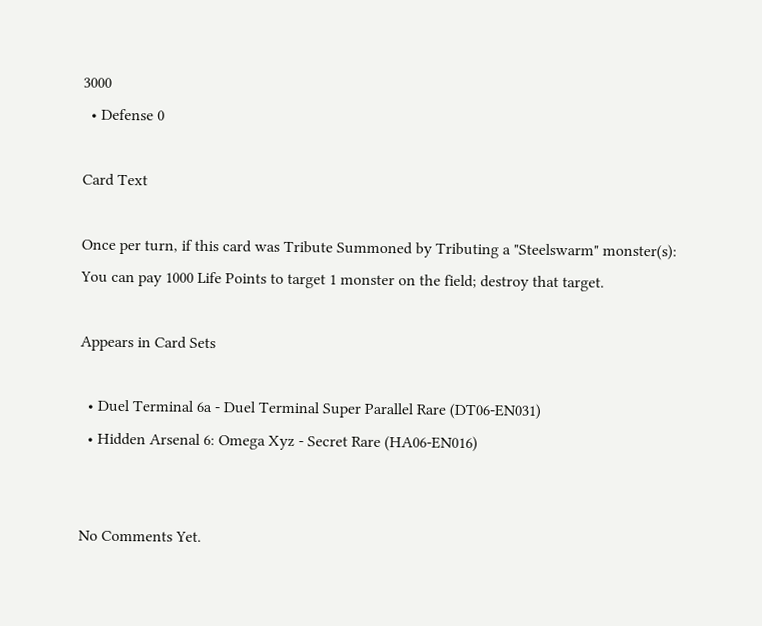3000
  • Defense 0

Card Text

Once per turn, if this card was Tribute Summoned by Tributing a "Steelswarm" monster(s): You can pay 1000 Life Points to target 1 monster on the field; destroy that target.

Appears in Card Sets

  • Duel Terminal 6a - Duel Terminal Super Parallel Rare (DT06-EN031)
  • Hidden Arsenal 6: Omega Xyz - Secret Rare (HA06-EN016)


No Comments Yet.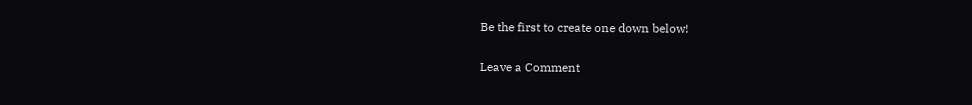Be the first to create one down below!

Leave a Comment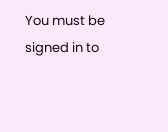You must be signed in to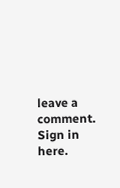leave a comment. Sign in here.